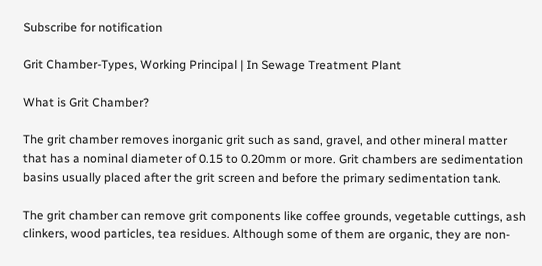Subscribe for notification

Grit Chamber-Types, Working Principal | In Sewage Treatment Plant

What is Grit Chamber?

The grit chamber removes inorganic grit such as sand, gravel, and other mineral matter that has a nominal diameter of 0.15 to 0.20mm or more. Grit chambers are sedimentation basins usually placed after the grit screen and before the primary sedimentation tank.

The grit chamber can remove grit components like coffee grounds, vegetable cuttings, ash clinkers, wood particles, tea residues. Although some of them are organic, they are non-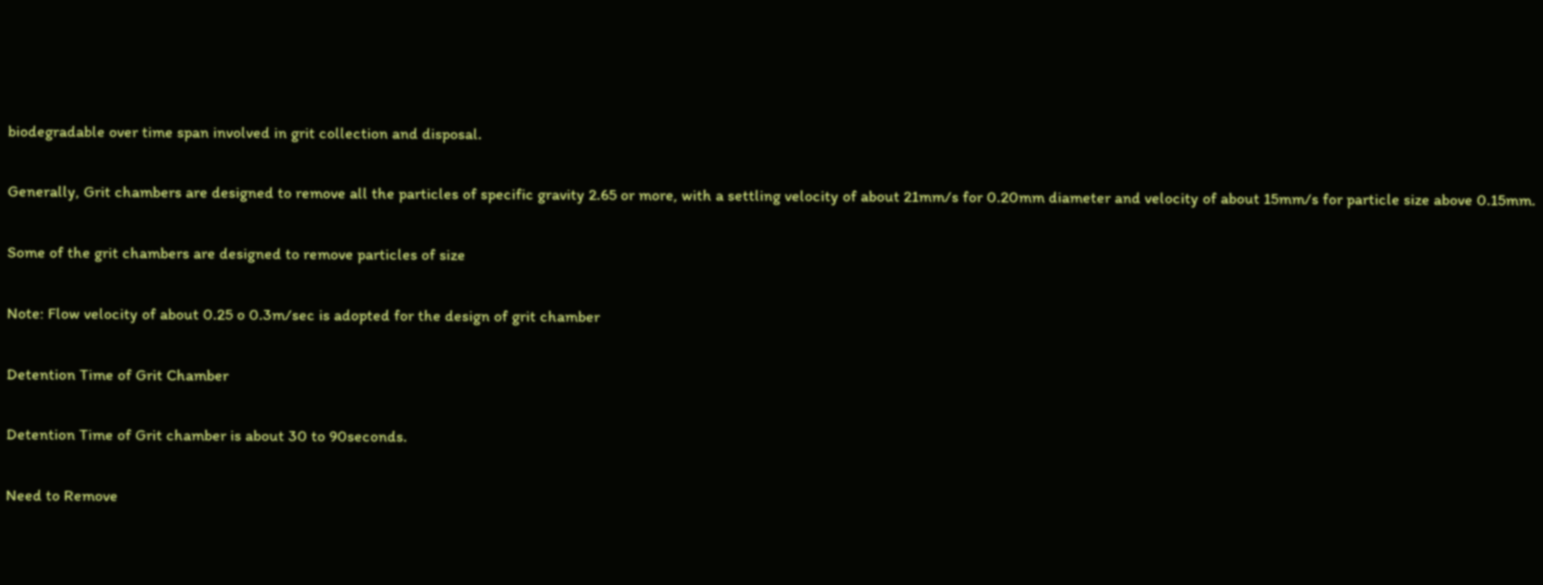biodegradable over time span involved in grit collection and disposal.

Generally, Grit chambers are designed to remove all the particles of specific gravity 2.65 or more, with a settling velocity of about 21mm/s for 0.20mm diameter and velocity of about 15mm/s for particle size above 0.15mm.

Some of the grit chambers are designed to remove particles of size

Note: Flow velocity of about 0.25 o 0.3m/sec is adopted for the design of grit chamber

Detention Time of Grit Chamber

Detention Time of Grit chamber is about 30 to 90seconds.

Need to Remove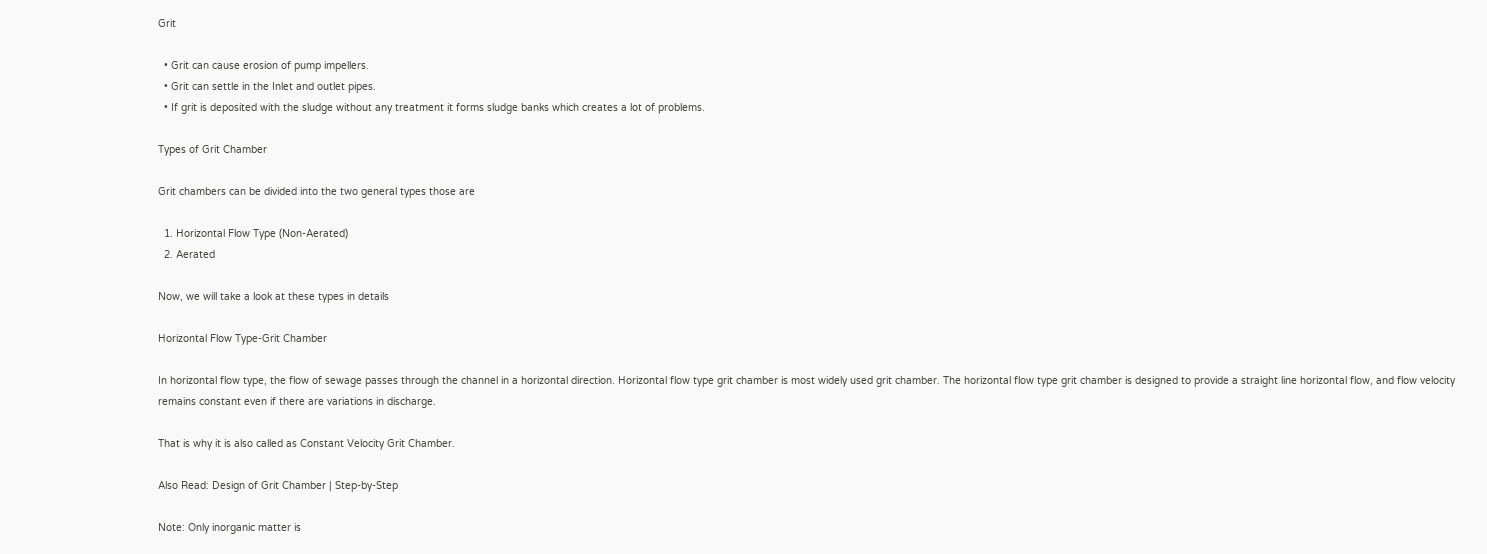Grit

  • Grit can cause erosion of pump impellers.
  • Grit can settle in the Inlet and outlet pipes.
  • If grit is deposited with the sludge without any treatment it forms sludge banks which creates a lot of problems.

Types of Grit Chamber

Grit chambers can be divided into the two general types those are

  1. Horizontal Flow Type (Non-Aerated)
  2. Aerated

Now, we will take a look at these types in details

Horizontal Flow Type-Grit Chamber

In horizontal flow type, the flow of sewage passes through the channel in a horizontal direction. Horizontal flow type grit chamber is most widely used grit chamber. The horizontal flow type grit chamber is designed to provide a straight line horizontal flow, and flow velocity remains constant even if there are variations in discharge.

That is why it is also called as Constant Velocity Grit Chamber.

Also Read: Design of Grit Chamber | Step-by-Step

Note: Only inorganic matter is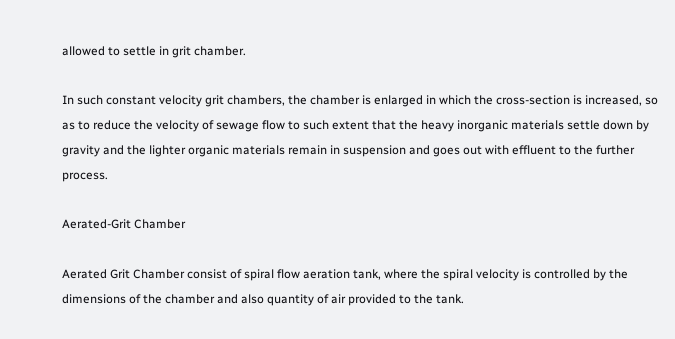allowed to settle in grit chamber.

In such constant velocity grit chambers, the chamber is enlarged in which the cross-section is increased, so as to reduce the velocity of sewage flow to such extent that the heavy inorganic materials settle down by gravity and the lighter organic materials remain in suspension and goes out with effluent to the further process.

Aerated-Grit Chamber

Aerated Grit Chamber consist of spiral flow aeration tank, where the spiral velocity is controlled by the dimensions of the chamber and also quantity of air provided to the tank.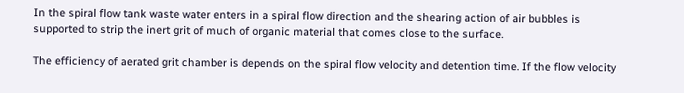In the spiral flow tank waste water enters in a spiral flow direction and the shearing action of air bubbles is supported to strip the inert grit of much of organic material that comes close to the surface.

The efficiency of aerated grit chamber is depends on the spiral flow velocity and detention time. If the flow velocity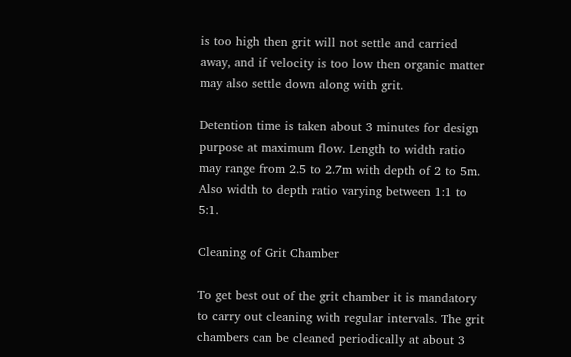is too high then grit will not settle and carried away, and if velocity is too low then organic matter may also settle down along with grit.

Detention time is taken about 3 minutes for design purpose at maximum flow. Length to width ratio may range from 2.5 to 2.7m with depth of 2 to 5m. Also width to depth ratio varying between 1:1 to 5:1.

Cleaning of Grit Chamber

To get best out of the grit chamber it is mandatory to carry out cleaning with regular intervals. The grit chambers can be cleaned periodically at about 3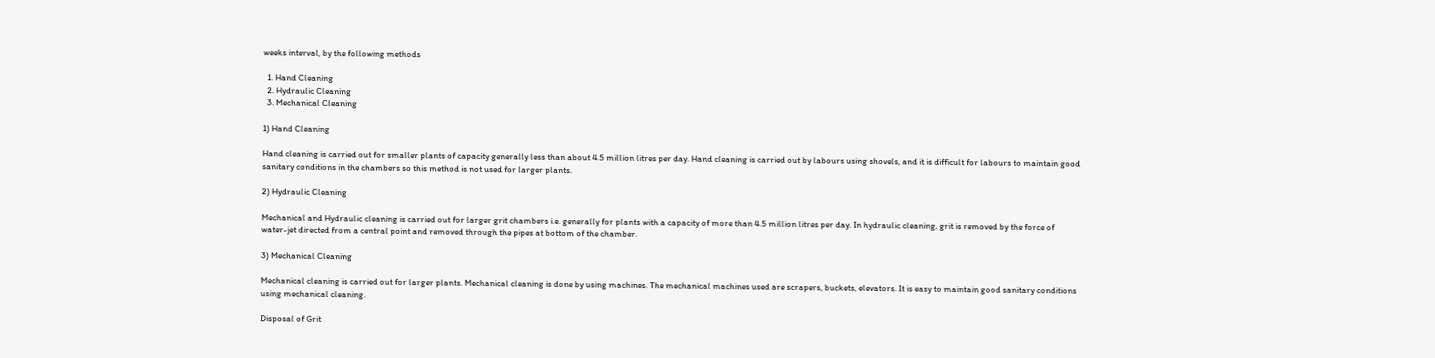weeks interval, by the following methods

  1. Hand Cleaning
  2. Hydraulic Cleaning
  3. Mechanical Cleaning

1) Hand Cleaning

Hand cleaning is carried out for smaller plants of capacity generally less than about 4.5 million litres per day. Hand cleaning is carried out by labours using shovels, and it is difficult for labours to maintain good sanitary conditions in the chambers so this method is not used for larger plants.

2) Hydraulic Cleaning

Mechanical and Hydraulic cleaning is carried out for larger grit chambers i.e. generally for plants with a capacity of more than 4.5 million litres per day. In hydraulic cleaning, grit is removed by the force of water-jet directed from a central point and removed through the pipes at bottom of the chamber.

3) Mechanical Cleaning

Mechanical cleaning is carried out for larger plants. Mechanical cleaning is done by using machines. The mechanical machines used are scrapers, buckets, elevators. It is easy to maintain good sanitary conditions using mechanical cleaning.

Disposal of Grit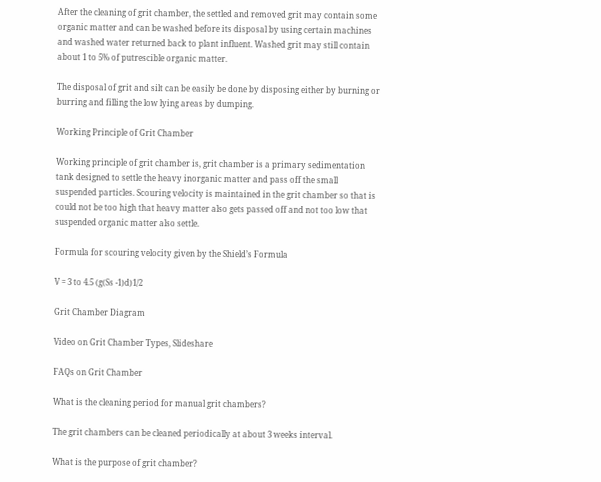After the cleaning of grit chamber, the settled and removed grit may contain some organic matter and can be washed before its disposal by using certain machines and washed water returned back to plant influent. Washed grit may still contain about 1 to 5% of putrescible organic matter.

The disposal of grit and silt can be easily be done by disposing either by burning or burring and filling the low lying areas by dumping.

Working Principle of Grit Chamber

Working principle of grit chamber is, grit chamber is a primary sedimentation tank designed to settle the heavy inorganic matter and pass off the small suspended particles. Scouring velocity is maintained in the grit chamber so that is could not be too high that heavy matter also gets passed off and not too low that suspended organic matter also settle.

Formula for scouring velocity given by the Shield’s Formula

V = 3 to 4.5 (g(Ss -1)d)1/2

Grit Chamber Diagram

Video on Grit Chamber Types, Slideshare

FAQs on Grit Chamber

What is the cleaning period for manual grit chambers?

The grit chambers can be cleaned periodically at about 3 weeks interval.

What is the purpose of grit chamber?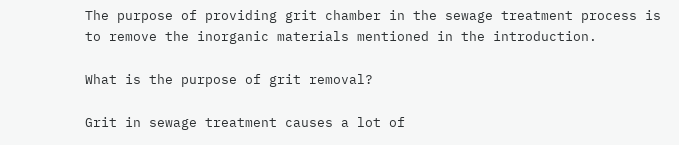The purpose of providing grit chamber in the sewage treatment process is to remove the inorganic materials mentioned in the introduction.

What is the purpose of grit removal?

Grit in sewage treatment causes a lot of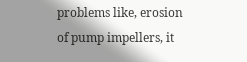problems like, erosion of pump impellers, it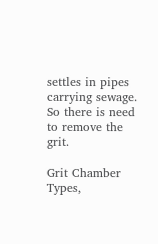settles in pipes carrying sewage. So there is need to remove the grit.

Grit Chamber Types,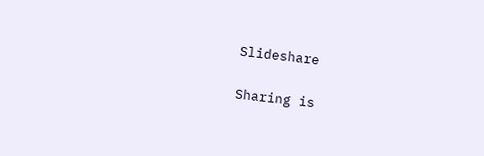Slideshare

Sharing is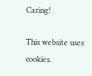Caring!

This website uses cookies.